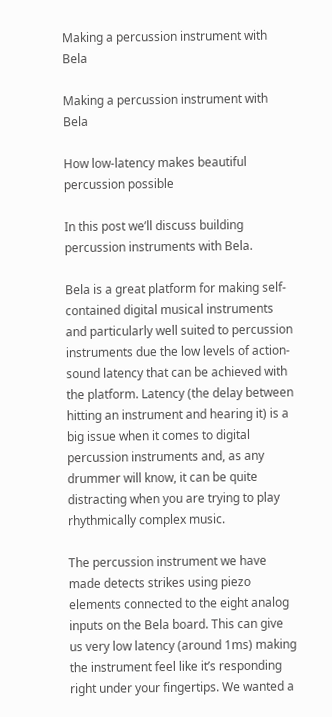Making a percussion instrument with Bela

Making a percussion instrument with Bela

How low-latency makes beautiful percussion possible

In this post we’ll discuss building percussion instruments with Bela.

Bela is a great platform for making self-contained digital musical instruments and particularly well suited to percussion instruments due the low levels of action-sound latency that can be achieved with the platform. Latency (the delay between hitting an instrument and hearing it) is a big issue when it comes to digital percussion instruments and, as any drummer will know, it can be quite distracting when you are trying to play rhythmically complex music.

The percussion instrument we have made detects strikes using piezo elements connected to the eight analog inputs on the Bela board. This can give us very low latency (around 1ms) making the instrument feel like it’s responding right under your fingertips. We wanted a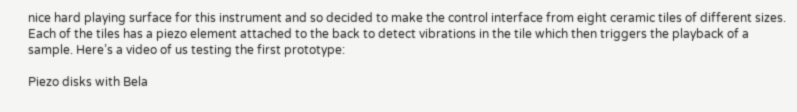nice hard playing surface for this instrument and so decided to make the control interface from eight ceramic tiles of different sizes. Each of the tiles has a piezo element attached to the back to detect vibrations in the tile which then triggers the playback of a sample. Here’s a video of us testing the first prototype:

Piezo disks with Bela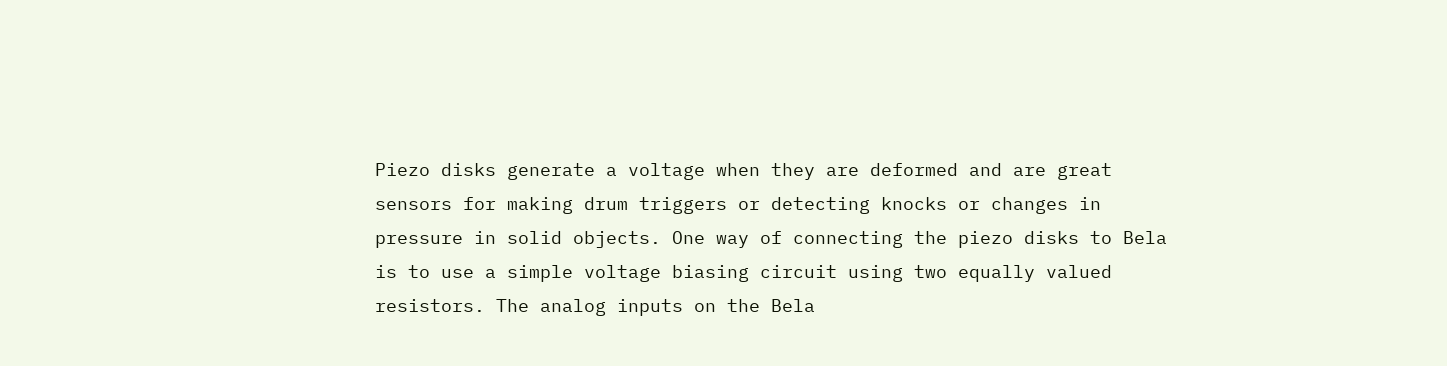Piezo disks generate a voltage when they are deformed and are great sensors for making drum triggers or detecting knocks or changes in pressure in solid objects. One way of connecting the piezo disks to Bela is to use a simple voltage biasing circuit using two equally valued resistors. The analog inputs on the Bela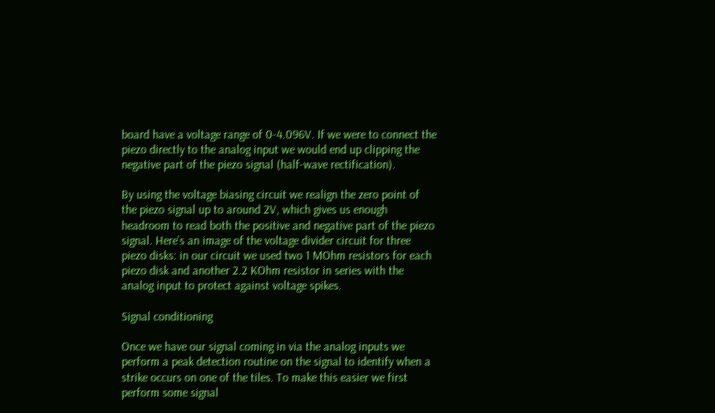board have a voltage range of 0-4.096V. If we were to connect the piezo directly to the analog input we would end up clipping the negative part of the piezo signal (half-wave rectification).

By using the voltage biasing circuit we realign the zero point of the piezo signal up to around 2V, which gives us enough headroom to read both the positive and negative part of the piezo signal. Here’s an image of the voltage divider circuit for three piezo disks: in our circuit we used two 1 MOhm resistors for each piezo disk and another 2.2 KOhm resistor in series with the analog input to protect against voltage spikes.

Signal conditioning

Once we have our signal coming in via the analog inputs we perform a peak detection routine on the signal to identify when a strike occurs on one of the tiles. To make this easier we first perform some signal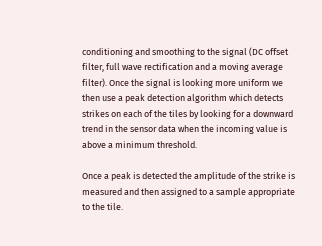conditioning and smoothing to the signal (DC offset filter, full wave rectification and a moving average filter). Once the signal is looking more uniform we then use a peak detection algorithm which detects strikes on each of the tiles by looking for a downward trend in the sensor data when the incoming value is above a minimum threshold.

Once a peak is detected the amplitude of the strike is measured and then assigned to a sample appropriate to the tile.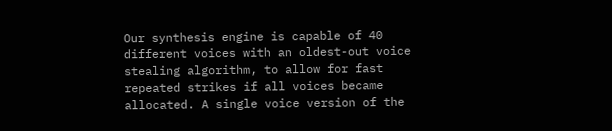Our synthesis engine is capable of 40 different voices with an oldest-out voice stealing algorithm, to allow for fast repeated strikes if all voices became allocated. A single voice version of the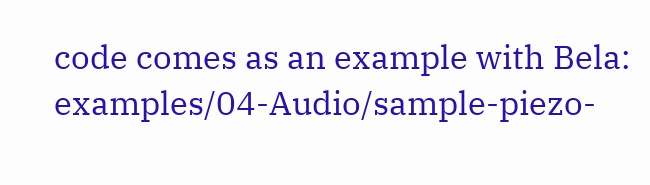code comes as an example with Bela: examples/04-Audio/sample-piezo-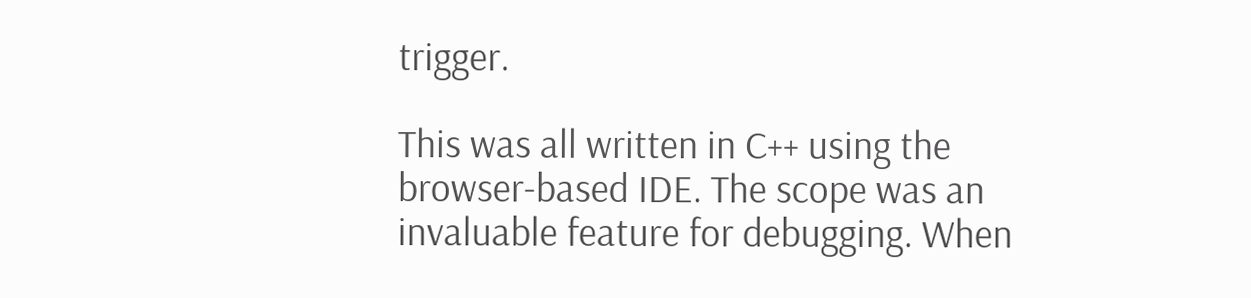trigger.

This was all written in C++ using the browser-based IDE. The scope was an invaluable feature for debugging. When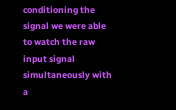conditioning the signal we were able to watch the raw input signal simultaneously with a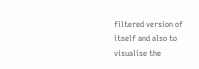filtered version of itself and also to visualise the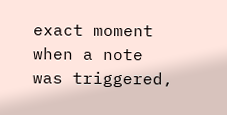exact moment when a note was triggered,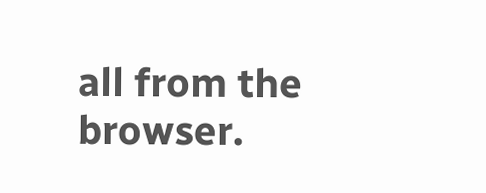all from the browser.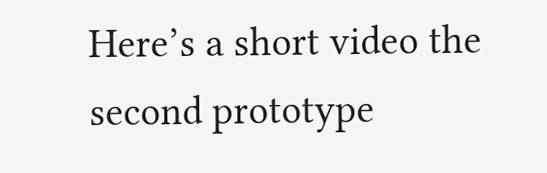Here’s a short video the second prototype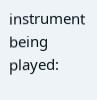instrument being played: